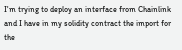I'm trying to deploy an interface from Chainlink and I have in my solidity contract the import for the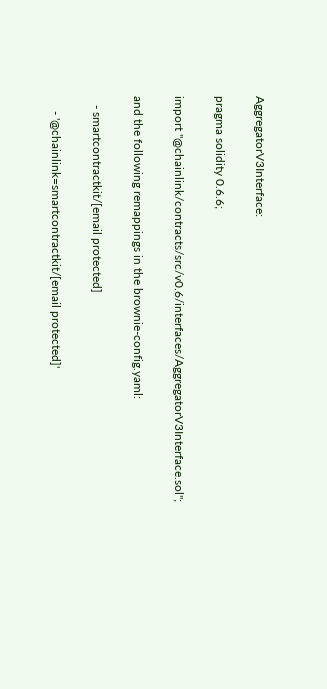AggregatorV3Interface:

pragma solidity 0.6.6;

import "@chainlink/contracts/src/v0.6/interfaces/AggregatorV3Interface.sol";

and the following remappings in the brownie-config.yaml:

   - smartcontractkit/[email protected]

     - '@chainlink=smartcontractkit/[email protected]'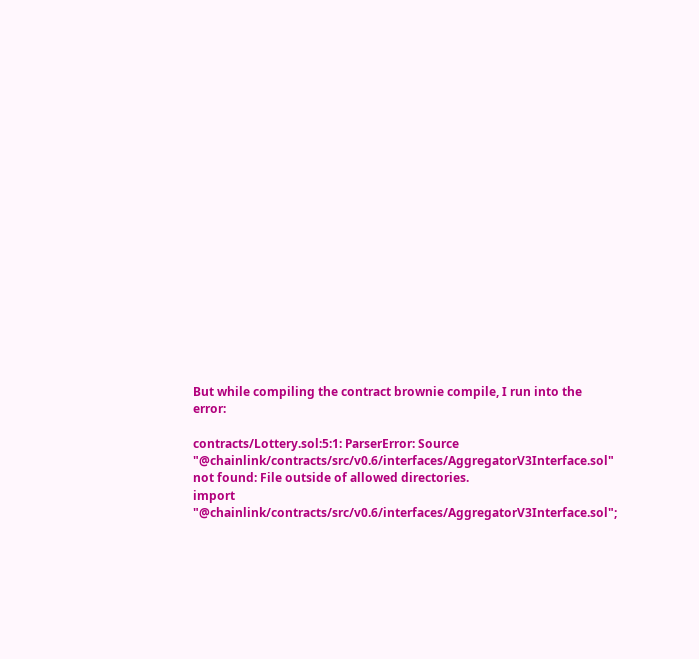But while compiling the contract brownie compile, I run into the error:

contracts/Lottery.sol:5:1: ParserError: Source "@chainlink/contracts/src/v0.6/interfaces/AggregatorV3Interface.sol" not found: File outside of allowed directories.
import "@chainlink/contracts/src/v0.6/interfaces/AggregatorV3Interface.sol";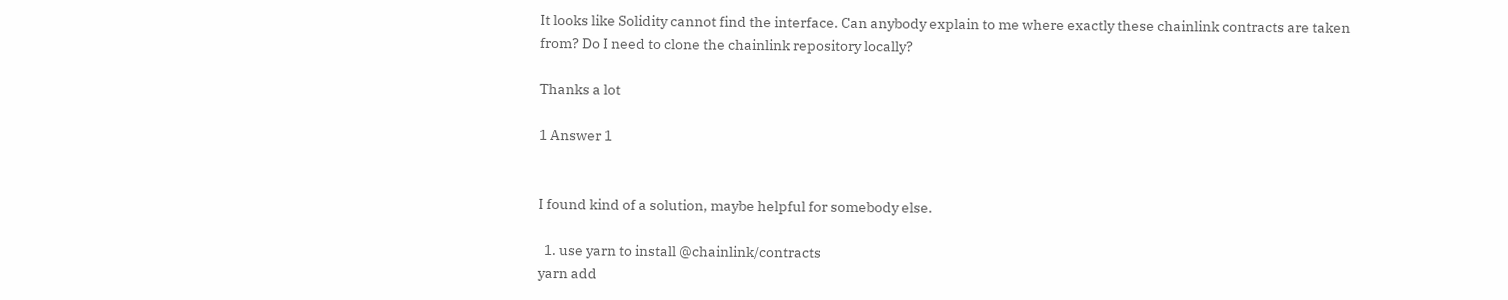It looks like Solidity cannot find the interface. Can anybody explain to me where exactly these chainlink contracts are taken from? Do I need to clone the chainlink repository locally?

Thanks a lot

1 Answer 1


I found kind of a solution, maybe helpful for somebody else.

  1. use yarn to install @chainlink/contracts
yarn add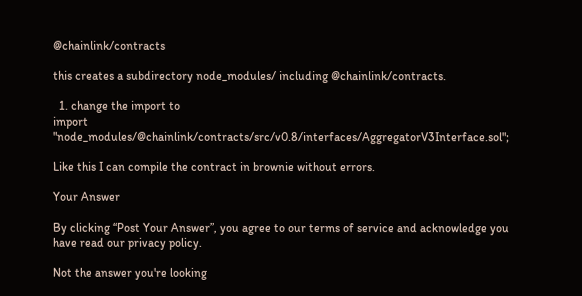@chainlink/contracts

this creates a subdirectory node_modules/ including @chainlink/contracts.

  1. change the import to
import "node_modules/@chainlink/contracts/src/v0.8/interfaces/AggregatorV3Interface.sol";

Like this I can compile the contract in brownie without errors.

Your Answer

By clicking “Post Your Answer”, you agree to our terms of service and acknowledge you have read our privacy policy.

Not the answer you're looking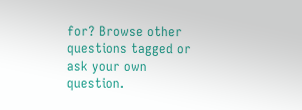for? Browse other questions tagged or ask your own question.